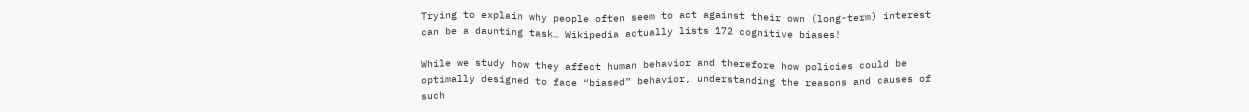Trying to explain why people often seem to act against their own (long-term) interest can be a daunting task… Wikipedia actually lists 172 cognitive biases!

While we study how they affect human behavior and therefore how policies could be optimally designed to face “biased” behavior, understanding the reasons and causes of such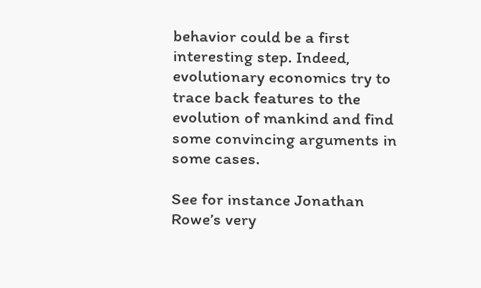behavior could be a first interesting step. Indeed, evolutionary economics try to trace back features to the evolution of mankind and find some convincing arguments in some cases.

See for instance Jonathan Rowe’s very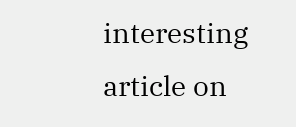interesting article on